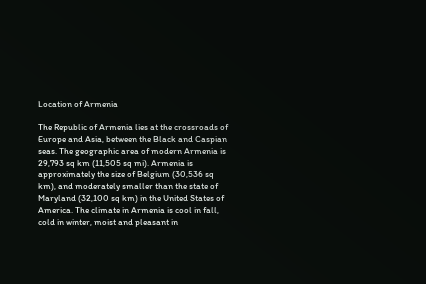Location of Armenia

The Republic of Armenia lies at the crossroads of Europe and Asia, between the Black and Caspian seas. The geographic area of modern Armenia is 29,793 sq km (11,505 sq mi). Armenia is approximately the size of Belgium (30,536 sq km), and moderately smaller than the state of Maryland (32,100 sq km) in the United States of America. The climate in Armenia is cool in fall, cold in winter, moist and pleasant in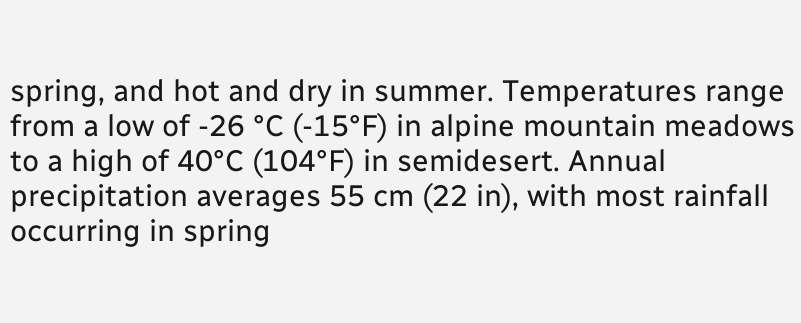spring, and hot and dry in summer. Temperatures range from a low of -26 °C (-15°F) in alpine mountain meadows to a high of 40°C (104°F) in semidesert. Annual precipitation averages 55 cm (22 in), with most rainfall occurring in spring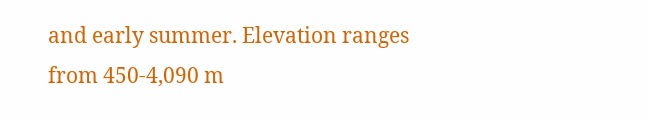and early summer. Elevation ranges from 450-4,090 m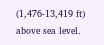(1,476-13,419 ft) above sea level.